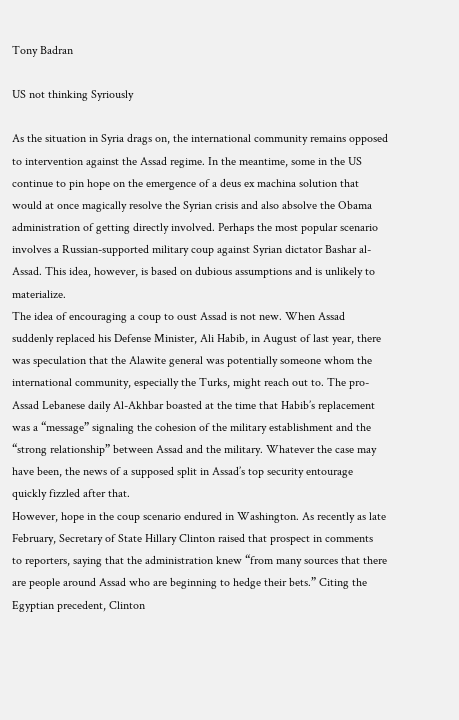Tony Badran

US not thinking Syriously

As the situation in Syria drags on, the international community remains opposed to intervention against the Assad regime. In the meantime, some in the US continue to pin hope on the emergence of a deus ex machina solution that would at once magically resolve the Syrian crisis and also absolve the Obama administration of getting directly involved. Perhaps the most popular scenario involves a Russian-supported military coup against Syrian dictator Bashar al-Assad. This idea, however, is based on dubious assumptions and is unlikely to materialize.
The idea of encouraging a coup to oust Assad is not new. When Assad suddenly replaced his Defense Minister, Ali Habib, in August of last year, there was speculation that the Alawite general was potentially someone whom the international community, especially the Turks, might reach out to. The pro-Assad Lebanese daily Al-Akhbar boasted at the time that Habib’s replacement was a “message” signaling the cohesion of the military establishment and the “strong relationship” between Assad and the military. Whatever the case may have been, the news of a supposed split in Assad’s top security entourage quickly fizzled after that.
However, hope in the coup scenario endured in Washington. As recently as late February, Secretary of State Hillary Clinton raised that prospect in comments  to reporters, saying that the administration knew “from many sources that there are people around Assad who are beginning to hedge their bets.” Citing the Egyptian precedent, Clinton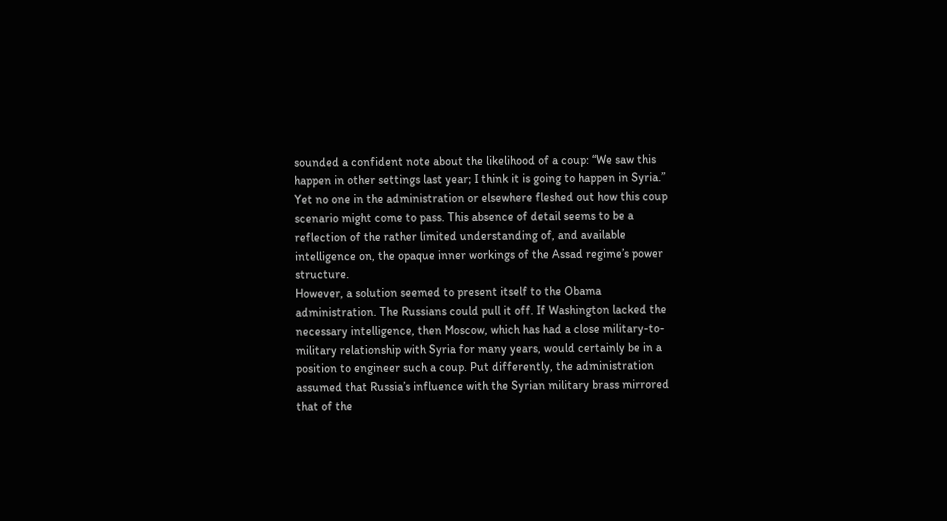sounded a confident note about the likelihood of a coup: “We saw this happen in other settings last year; I think it is going to happen in Syria.”
Yet no one in the administration or elsewhere fleshed out how this coup scenario might come to pass. This absence of detail seems to be a reflection of the rather limited understanding of, and available intelligence on, the opaque inner workings of the Assad regime’s power structure.
However, a solution seemed to present itself to the Obama administration. The Russians could pull it off. If Washington lacked the necessary intelligence, then Moscow, which has had a close military-to-military relationship with Syria for many years, would certainly be in a position to engineer such a coup. Put differently, the administration assumed that Russia’s influence with the Syrian military brass mirrored that of the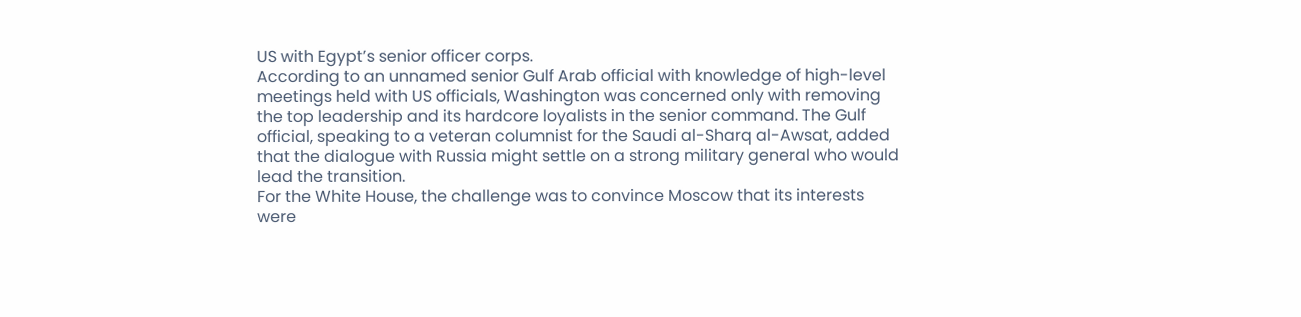US with Egypt’s senior officer corps.
According to an unnamed senior Gulf Arab official with knowledge of high-level meetings held with US officials, Washington was concerned only with removing the top leadership and its hardcore loyalists in the senior command. The Gulf official, speaking to a veteran columnist for the Saudi al-Sharq al-Awsat, added that the dialogue with Russia might settle on a strong military general who would lead the transition.
For the White House, the challenge was to convince Moscow that its interests were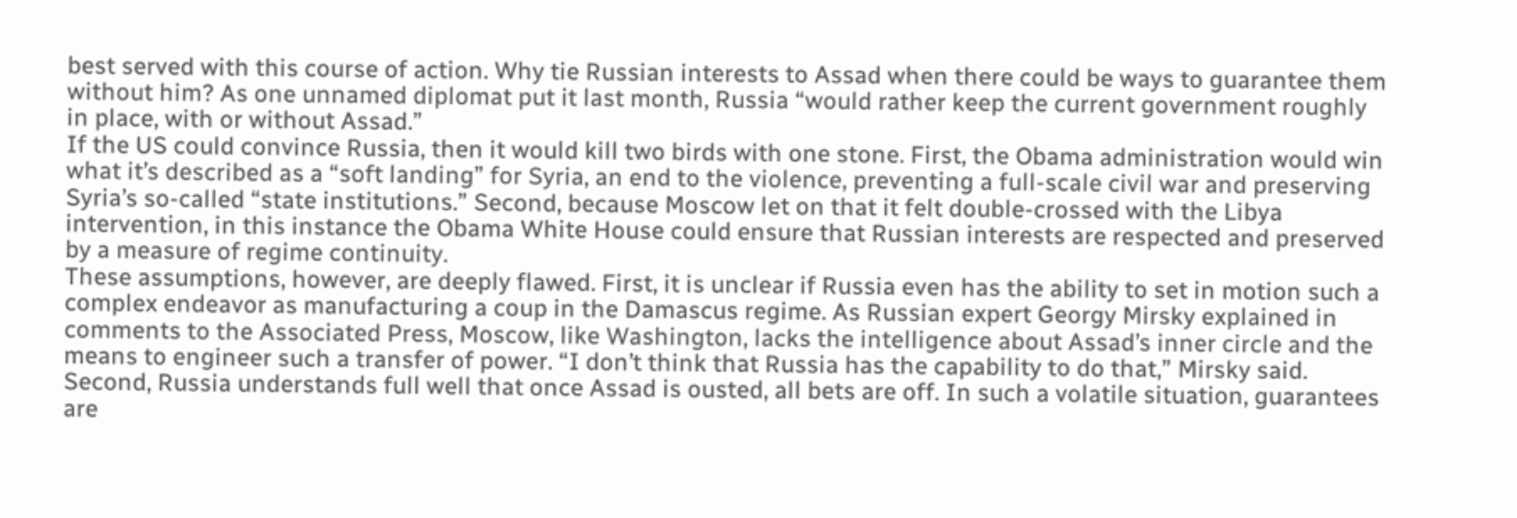best served with this course of action. Why tie Russian interests to Assad when there could be ways to guarantee them without him? As one unnamed diplomat put it last month, Russia “would rather keep the current government roughly in place, with or without Assad.”
If the US could convince Russia, then it would kill two birds with one stone. First, the Obama administration would win what it’s described as a “soft landing” for Syria, an end to the violence, preventing a full-scale civil war and preserving Syria’s so-called “state institutions.” Second, because Moscow let on that it felt double-crossed with the Libya intervention, in this instance the Obama White House could ensure that Russian interests are respected and preserved by a measure of regime continuity.
These assumptions, however, are deeply flawed. First, it is unclear if Russia even has the ability to set in motion such a complex endeavor as manufacturing a coup in the Damascus regime. As Russian expert Georgy Mirsky explained in comments to the Associated Press, Moscow, like Washington, lacks the intelligence about Assad’s inner circle and the means to engineer such a transfer of power. “I don’t think that Russia has the capability to do that,” Mirsky said.
Second, Russia understands full well that once Assad is ousted, all bets are off. In such a volatile situation, guarantees are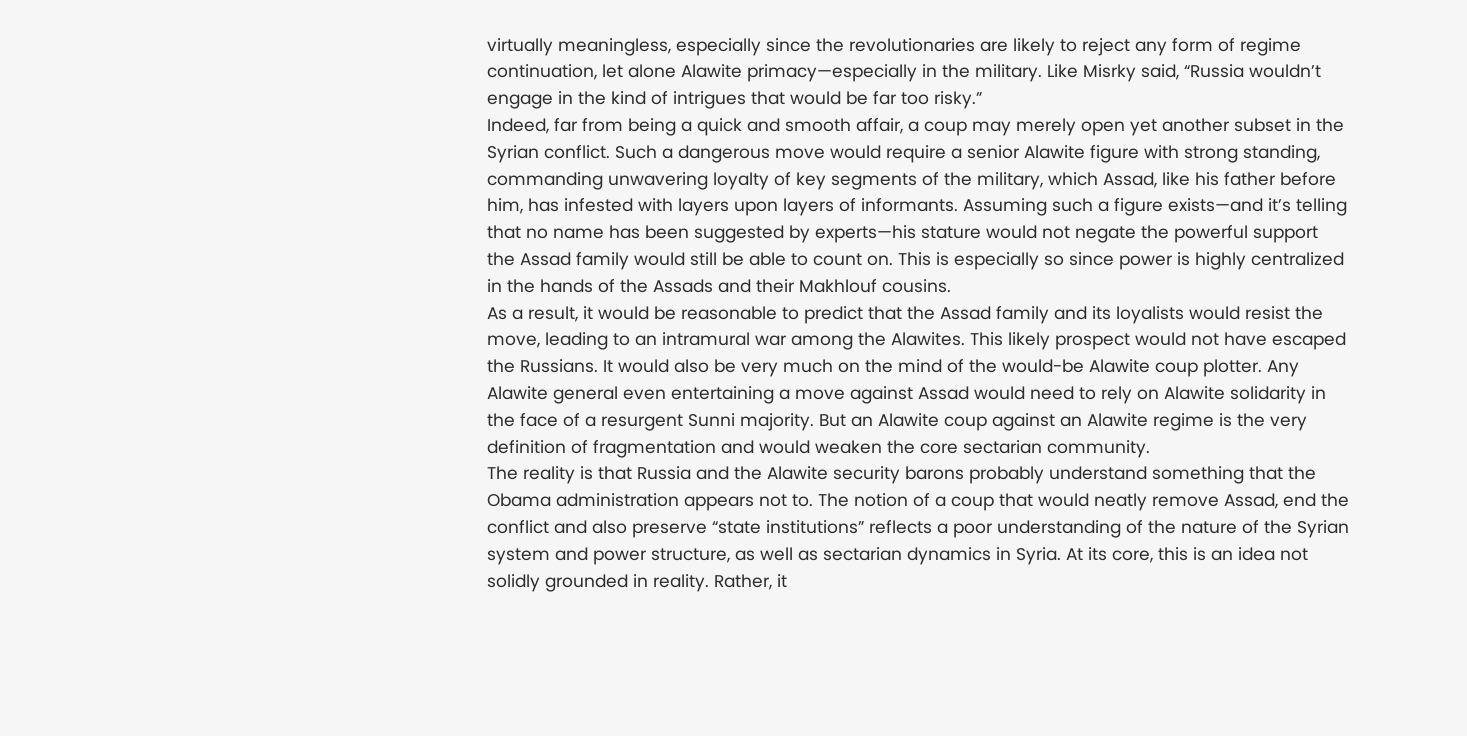virtually meaningless, especially since the revolutionaries are likely to reject any form of regime continuation, let alone Alawite primacy—especially in the military. Like Misrky said, “Russia wouldn’t engage in the kind of intrigues that would be far too risky.”
Indeed, far from being a quick and smooth affair, a coup may merely open yet another subset in the Syrian conflict. Such a dangerous move would require a senior Alawite figure with strong standing, commanding unwavering loyalty of key segments of the military, which Assad, like his father before him, has infested with layers upon layers of informants. Assuming such a figure exists—and it’s telling that no name has been suggested by experts—his stature would not negate the powerful support the Assad family would still be able to count on. This is especially so since power is highly centralized in the hands of the Assads and their Makhlouf cousins.
As a result, it would be reasonable to predict that the Assad family and its loyalists would resist the move, leading to an intramural war among the Alawites. This likely prospect would not have escaped the Russians. It would also be very much on the mind of the would-be Alawite coup plotter. Any Alawite general even entertaining a move against Assad would need to rely on Alawite solidarity in the face of a resurgent Sunni majority. But an Alawite coup against an Alawite regime is the very definition of fragmentation and would weaken the core sectarian community.
The reality is that Russia and the Alawite security barons probably understand something that the Obama administration appears not to. The notion of a coup that would neatly remove Assad, end the conflict and also preserve “state institutions” reflects a poor understanding of the nature of the Syrian system and power structure, as well as sectarian dynamics in Syria. At its core, this is an idea not solidly grounded in reality. Rather, it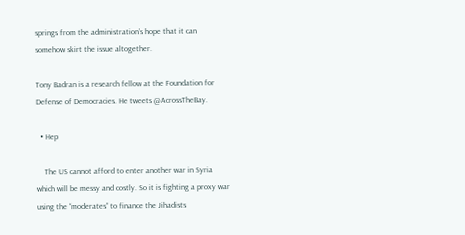springs from the administration’s hope that it can somehow skirt the issue altogether.

Tony Badran is a research fellow at the Foundation for Defense of Democracies. He tweets @AcrossTheBay.

  • Hep

    The US cannot afford to enter another war in Syria which will be messy and costly. So it is fighting a proxy war using the “moderates” to finance the Jihadists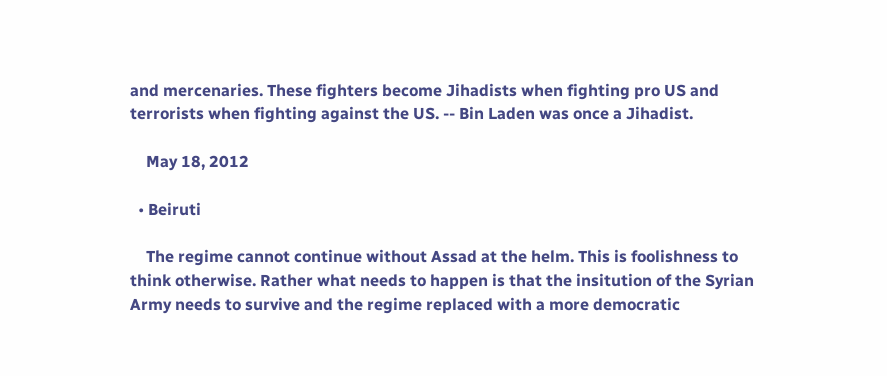and mercenaries. These fighters become Jihadists when fighting pro US and terrorists when fighting against the US. -- Bin Laden was once a Jihadist.

    May 18, 2012

  • Beiruti

    The regime cannot continue without Assad at the helm. This is foolishness to think otherwise. Rather what needs to happen is that the insitution of the Syrian Army needs to survive and the regime replaced with a more democratic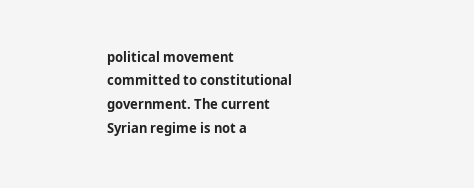political movement committed to constitutional government. The current Syrian regime is not a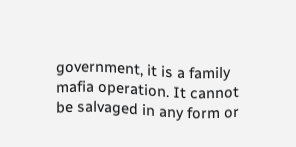government, it is a family mafia operation. It cannot be salvaged in any form or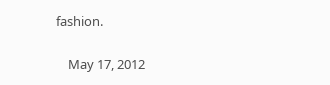fashion.

    May 17, 2012